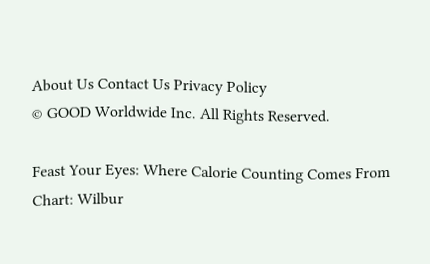About Us Contact Us Privacy Policy
© GOOD Worldwide Inc. All Rights Reserved.

Feast Your Eyes: Where Calorie Counting Comes From Chart: Wilbur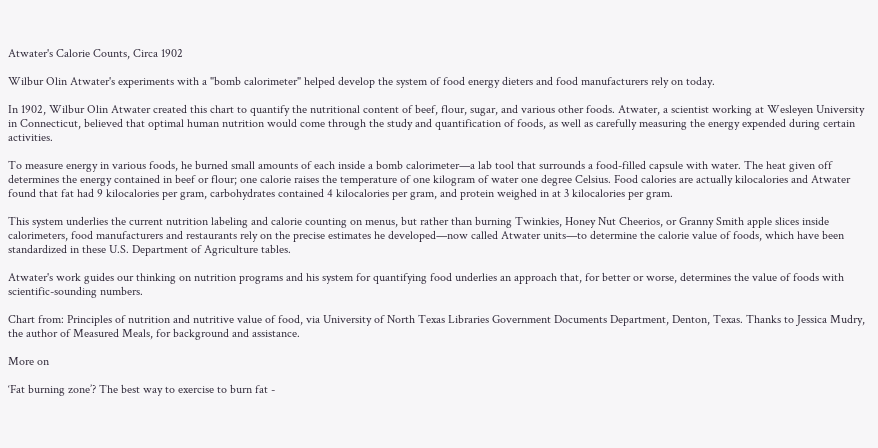Atwater's Calorie Counts, Circa 1902

Wilbur Olin Atwater's experiments with a "bomb calorimeter" helped develop the system of food energy dieters and food manufacturers rely on today.

In 1902, Wilbur Olin Atwater created this chart to quantify the nutritional content of beef, flour, sugar, and various other foods. Atwater, a scientist working at Wesleyen University in Connecticut, believed that optimal human nutrition would come through the study and quantification of foods, as well as carefully measuring the energy expended during certain activities.

To measure energy in various foods, he burned small amounts of each inside a bomb calorimeter—a lab tool that surrounds a food-filled capsule with water. The heat given off determines the energy contained in beef or flour; one calorie raises the temperature of one kilogram of water one degree Celsius. Food calories are actually kilocalories and Atwater found that fat had 9 kilocalories per gram, carbohydrates contained 4 kilocalories per gram, and protein weighed in at 3 kilocalories per gram.

This system underlies the current nutrition labeling and calorie counting on menus, but rather than burning Twinkies, Honey Nut Cheerios, or Granny Smith apple slices inside calorimeters, food manufacturers and restaurants rely on the precise estimates he developed—now called Atwater units—to determine the calorie value of foods, which have been standardized in these U.S. Department of Agriculture tables.

Atwater's work guides our thinking on nutrition programs and his system for quantifying food underlies an approach that, for better or worse, determines the value of foods with scientific-sounding numbers.

Chart from: Principles of nutrition and nutritive value of food, via University of North Texas Libraries Government Documents Department, Denton, Texas. Thanks to Jessica Mudry, the author of Measured Meals, for background and assistance.

More on

‘Fat burning zone’? The best way to exercise to burn fat -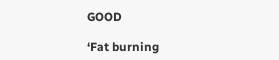GOOD

‘Fat burning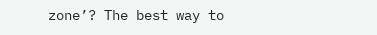zone’? The best way to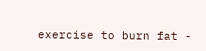exercise to burn fat -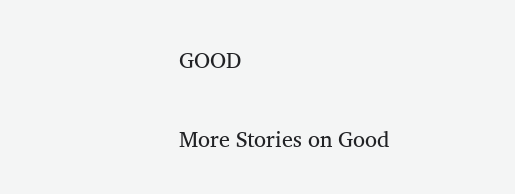GOOD

More Stories on Good